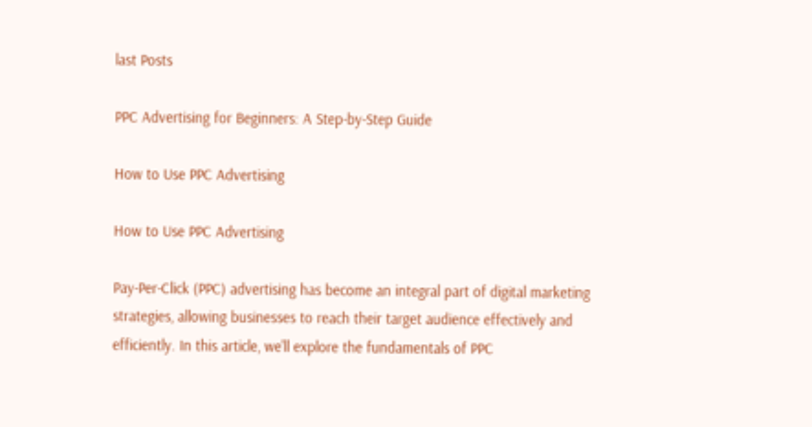last Posts

PPC Advertising for Beginners: A Step-by-Step Guide

How to Use PPC Advertising

How to Use PPC Advertising

Pay-Per-Click (PPC) advertising has become an integral part of digital marketing strategies, allowing businesses to reach their target audience effectively and efficiently. In this article, we'll explore the fundamentals of PPC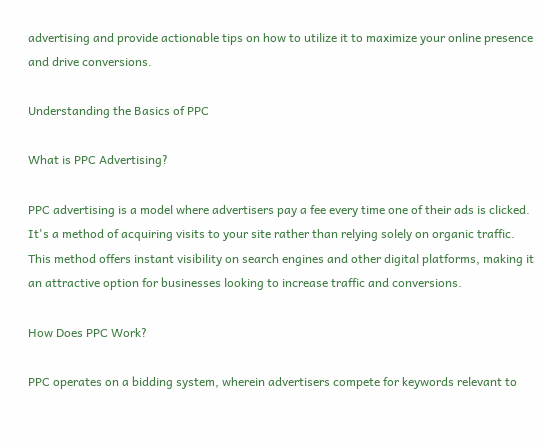advertising and provide actionable tips on how to utilize it to maximize your online presence and drive conversions.

Understanding the Basics of PPC

What is PPC Advertising?

PPC advertising is a model where advertisers pay a fee every time one of their ads is clicked. It's a method of acquiring visits to your site rather than relying solely on organic traffic. This method offers instant visibility on search engines and other digital platforms, making it an attractive option for businesses looking to increase traffic and conversions.

How Does PPC Work?

PPC operates on a bidding system, wherein advertisers compete for keywords relevant to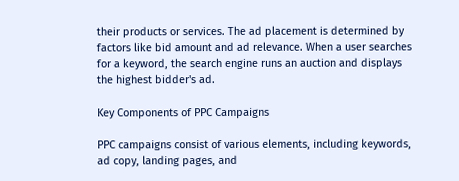their products or services. The ad placement is determined by factors like bid amount and ad relevance. When a user searches for a keyword, the search engine runs an auction and displays the highest bidder's ad.

Key Components of PPC Campaigns

PPC campaigns consist of various elements, including keywords, ad copy, landing pages, and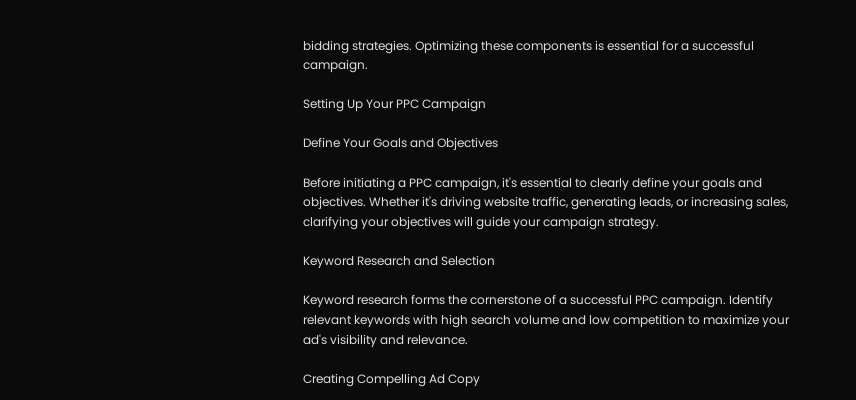bidding strategies. Optimizing these components is essential for a successful campaign.

Setting Up Your PPC Campaign

Define Your Goals and Objectives

Before initiating a PPC campaign, it's essential to clearly define your goals and objectives. Whether it's driving website traffic, generating leads, or increasing sales, clarifying your objectives will guide your campaign strategy.

Keyword Research and Selection

Keyword research forms the cornerstone of a successful PPC campaign. Identify relevant keywords with high search volume and low competition to maximize your ad's visibility and relevance.

Creating Compelling Ad Copy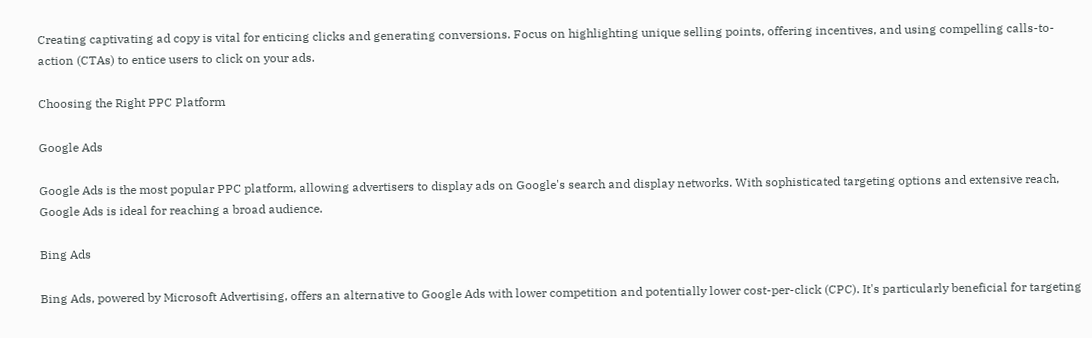Creating captivating ad copy is vital for enticing clicks and generating conversions. Focus on highlighting unique selling points, offering incentives, and using compelling calls-to-action (CTAs) to entice users to click on your ads.

Choosing the Right PPC Platform

Google Ads

Google Ads is the most popular PPC platform, allowing advertisers to display ads on Google's search and display networks. With sophisticated targeting options and extensive reach, Google Ads is ideal for reaching a broad audience.

Bing Ads

Bing Ads, powered by Microsoft Advertising, offers an alternative to Google Ads with lower competition and potentially lower cost-per-click (CPC). It's particularly beneficial for targeting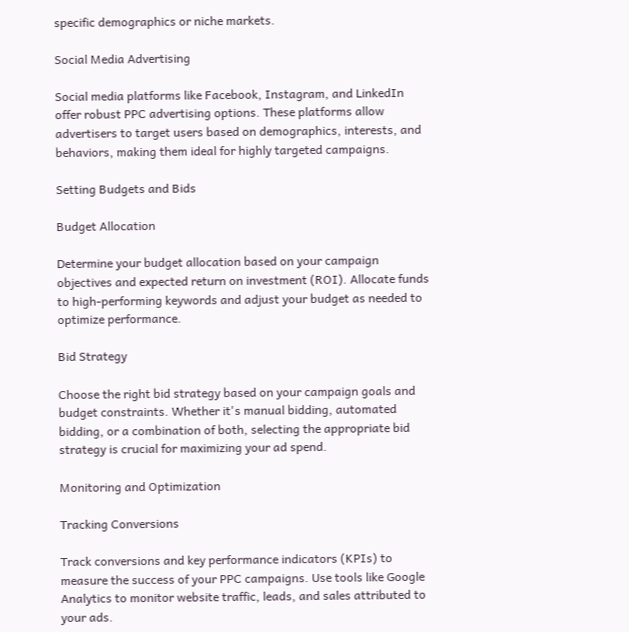specific demographics or niche markets.

Social Media Advertising

Social media platforms like Facebook, Instagram, and LinkedIn offer robust PPC advertising options. These platforms allow advertisers to target users based on demographics, interests, and behaviors, making them ideal for highly targeted campaigns.

Setting Budgets and Bids

Budget Allocation

Determine your budget allocation based on your campaign objectives and expected return on investment (ROI). Allocate funds to high-performing keywords and adjust your budget as needed to optimize performance.

Bid Strategy

Choose the right bid strategy based on your campaign goals and budget constraints. Whether it's manual bidding, automated bidding, or a combination of both, selecting the appropriate bid strategy is crucial for maximizing your ad spend.

Monitoring and Optimization

Tracking Conversions

Track conversions and key performance indicators (KPIs) to measure the success of your PPC campaigns. Use tools like Google Analytics to monitor website traffic, leads, and sales attributed to your ads.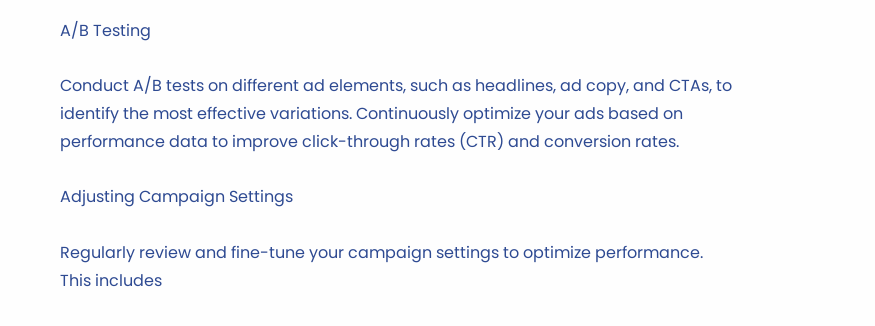A/B Testing

Conduct A/B tests on different ad elements, such as headlines, ad copy, and CTAs, to identify the most effective variations. Continuously optimize your ads based on performance data to improve click-through rates (CTR) and conversion rates.

Adjusting Campaign Settings

Regularly review and fine-tune your campaign settings to optimize performance. This includes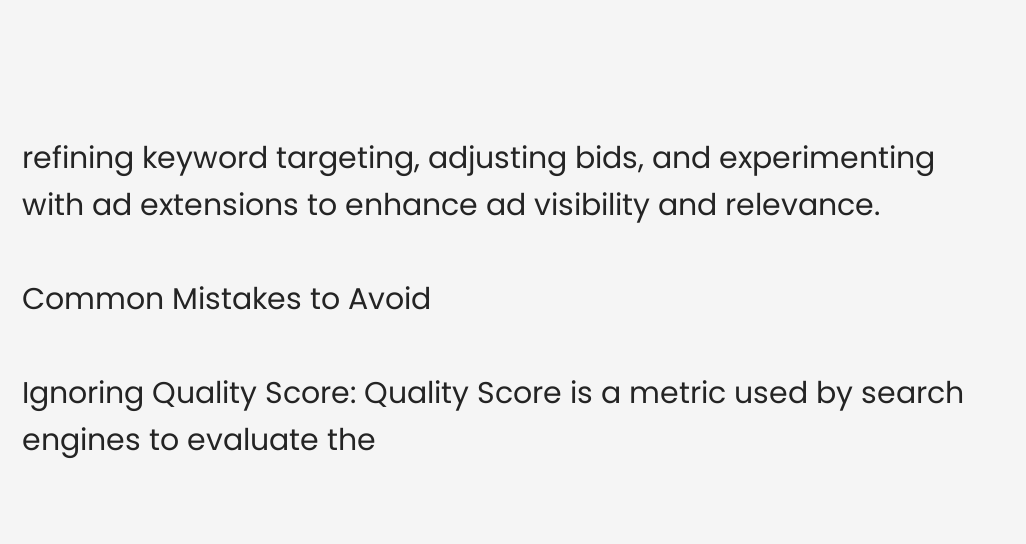refining keyword targeting, adjusting bids, and experimenting with ad extensions to enhance ad visibility and relevance.

Common Mistakes to Avoid

Ignoring Quality Score: Quality Score is a metric used by search engines to evaluate the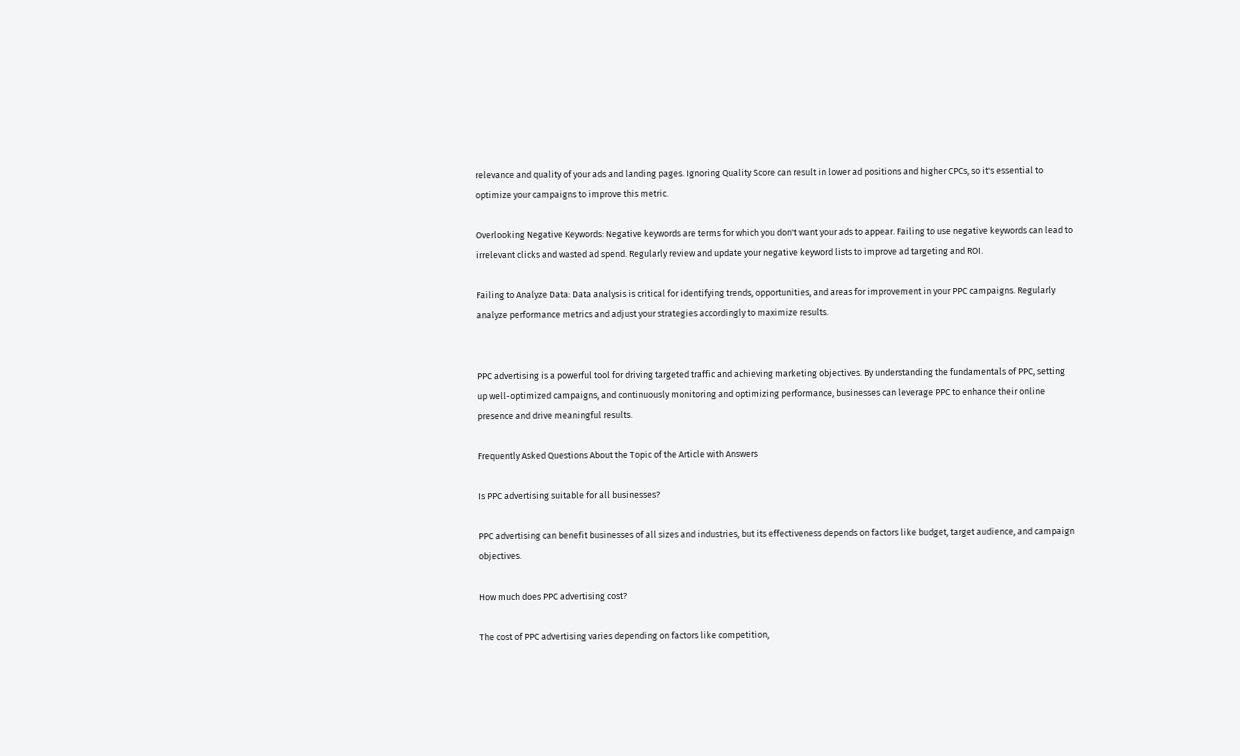relevance and quality of your ads and landing pages. Ignoring Quality Score can result in lower ad positions and higher CPCs, so it's essential to optimize your campaigns to improve this metric.

Overlooking Negative Keywords: Negative keywords are terms for which you don't want your ads to appear. Failing to use negative keywords can lead to irrelevant clicks and wasted ad spend. Regularly review and update your negative keyword lists to improve ad targeting and ROI.

Failing to Analyze Data: Data analysis is critical for identifying trends, opportunities, and areas for improvement in your PPC campaigns. Regularly analyze performance metrics and adjust your strategies accordingly to maximize results.


PPC advertising is a powerful tool for driving targeted traffic and achieving marketing objectives. By understanding the fundamentals of PPC, setting up well-optimized campaigns, and continuously monitoring and optimizing performance, businesses can leverage PPC to enhance their online presence and drive meaningful results.

Frequently Asked Questions About the Topic of the Article with Answers

Is PPC advertising suitable for all businesses?

PPC advertising can benefit businesses of all sizes and industries, but its effectiveness depends on factors like budget, target audience, and campaign objectives.

How much does PPC advertising cost?

The cost of PPC advertising varies depending on factors like competition,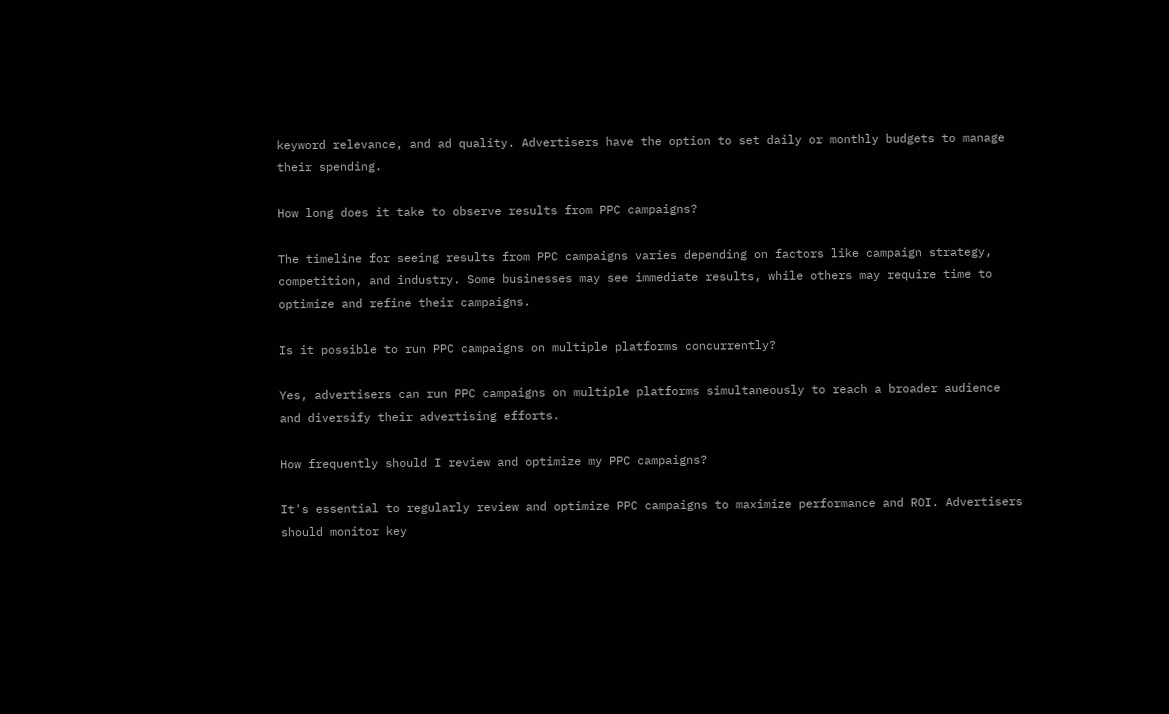keyword relevance, and ad quality. Advertisers have the option to set daily or monthly budgets to manage their spending.

How long does it take to observe results from PPC campaigns?

The timeline for seeing results from PPC campaigns varies depending on factors like campaign strategy, competition, and industry. Some businesses may see immediate results, while others may require time to optimize and refine their campaigns.

Is it possible to run PPC campaigns on multiple platforms concurrently?

Yes, advertisers can run PPC campaigns on multiple platforms simultaneously to reach a broader audience and diversify their advertising efforts.

How frequently should I review and optimize my PPC campaigns?

It's essential to regularly review and optimize PPC campaigns to maximize performance and ROI. Advertisers should monitor key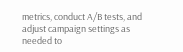metrics, conduct A/B tests, and adjust campaign settings as needed to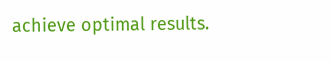achieve optimal results.